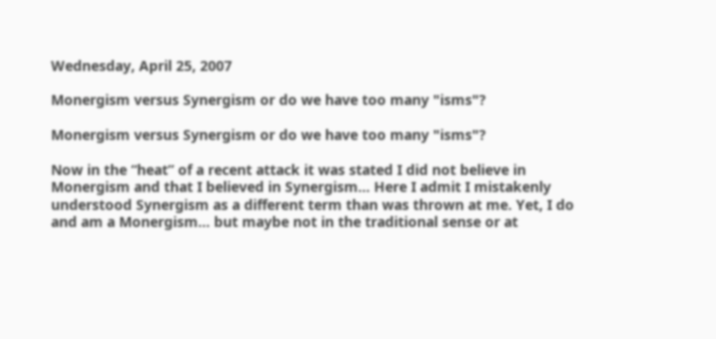Wednesday, April 25, 2007

Monergism versus Synergism or do we have too many "isms"?

Monergism versus Synergism or do we have too many "isms"?

Now in the “heat” of a recent attack it was stated I did not believe in Monergism and that I believed in Synergism… Here I admit I mistakenly understood Synergism as a different term than was thrown at me. Yet, I do and am a Monergism… but maybe not in the traditional sense or at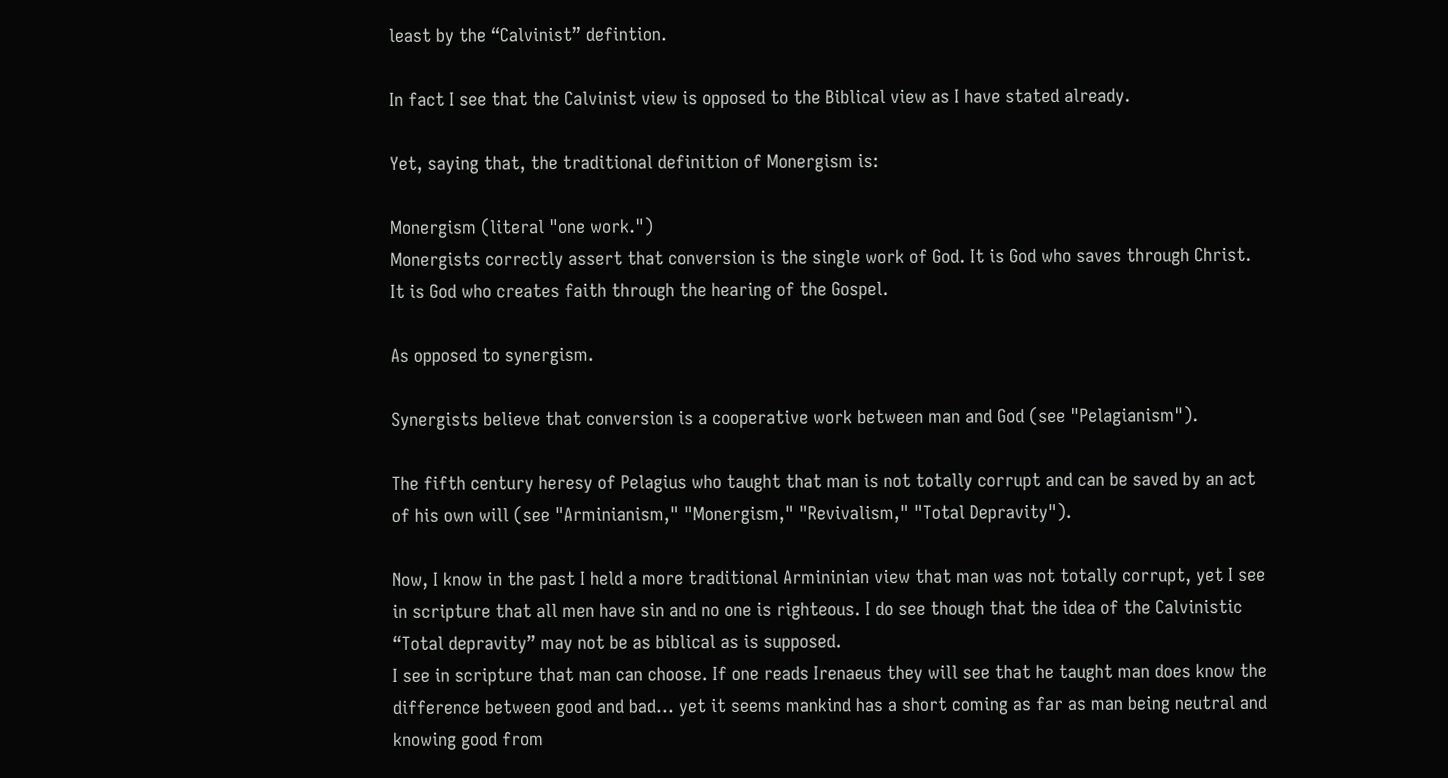least by the “Calvinist” defintion.

In fact I see that the Calvinist view is opposed to the Biblical view as I have stated already.

Yet, saying that, the traditional definition of Monergism is:

Monergism (literal "one work.")
Monergists correctly assert that conversion is the single work of God. It is God who saves through Christ. It is God who creates faith through the hearing of the Gospel.

As opposed to synergism.

Synergists believe that conversion is a cooperative work between man and God (see "Pelagianism").

The fifth century heresy of Pelagius who taught that man is not totally corrupt and can be saved by an act of his own will (see "Arminianism," "Monergism," "Revivalism," "Total Depravity").

Now, I know in the past I held a more traditional Armininian view that man was not totally corrupt, yet I see in scripture that all men have sin and no one is righteous. I do see though that the idea of the Calvinistic “Total depravity” may not be as biblical as is supposed.
I see in scripture that man can choose. If one reads Irenaeus they will see that he taught man does know the difference between good and bad… yet it seems mankind has a short coming as far as man being neutral and knowing good from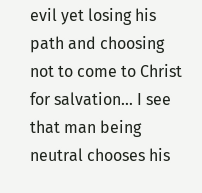evil yet losing his path and choosing not to come to Christ for salvation… I see that man being neutral chooses his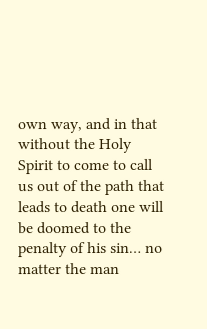own way, and in that without the Holy Spirit to come to call us out of the path that leads to death one will be doomed to the penalty of his sin… no matter the man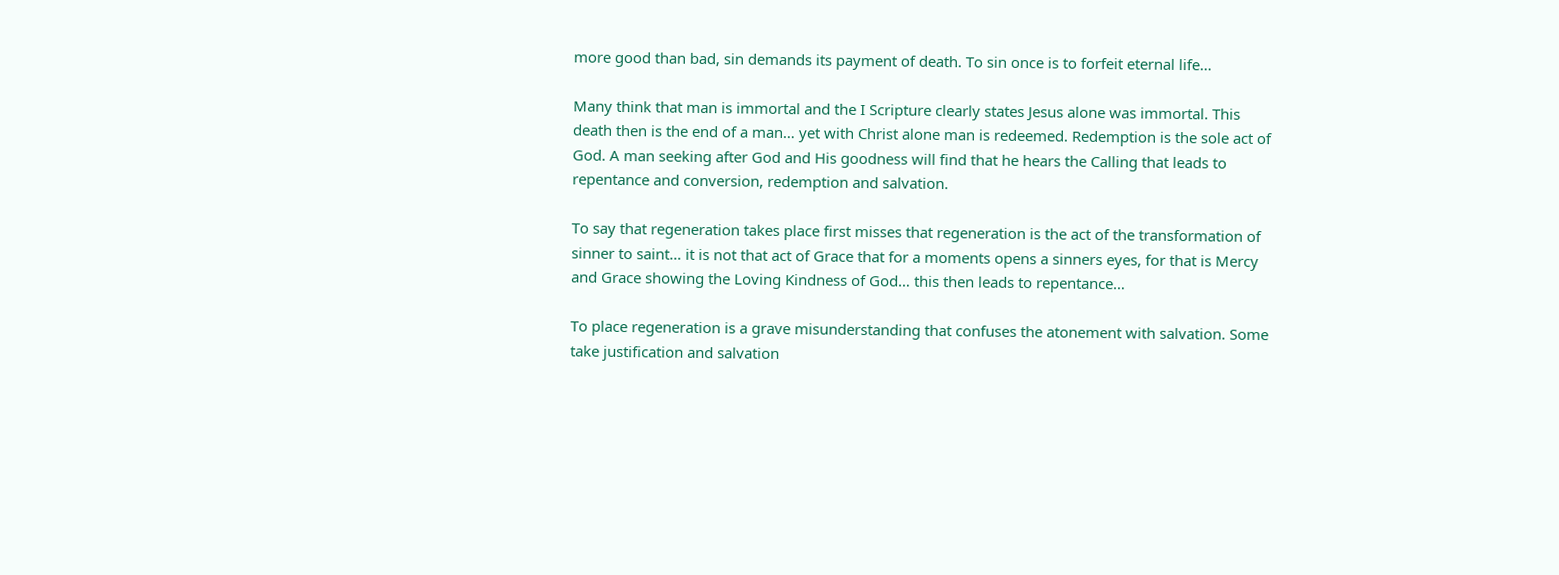more good than bad, sin demands its payment of death. To sin once is to forfeit eternal life…

Many think that man is immortal and the I Scripture clearly states Jesus alone was immortal. This death then is the end of a man… yet with Christ alone man is redeemed. Redemption is the sole act of God. A man seeking after God and His goodness will find that he hears the Calling that leads to repentance and conversion, redemption and salvation.

To say that regeneration takes place first misses that regeneration is the act of the transformation of sinner to saint… it is not that act of Grace that for a moments opens a sinners eyes, for that is Mercy and Grace showing the Loving Kindness of God… this then leads to repentance…

To place regeneration is a grave misunderstanding that confuses the atonement with salvation. Some take justification and salvation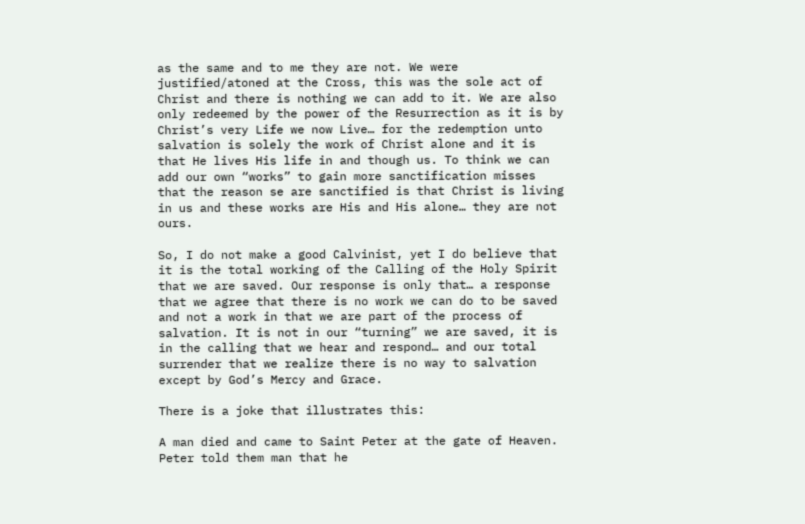as the same and to me they are not. We were justified/atoned at the Cross, this was the sole act of Christ and there is nothing we can add to it. We are also only redeemed by the power of the Resurrection as it is by Christ’s very Life we now Live… for the redemption unto salvation is solely the work of Christ alone and it is that He lives His life in and though us. To think we can add our own “works” to gain more sanctification misses that the reason se are sanctified is that Christ is living in us and these works are His and His alone… they are not ours.

So, I do not make a good Calvinist, yet I do believe that it is the total working of the Calling of the Holy Spirit that we are saved. Our response is only that… a response that we agree that there is no work we can do to be saved and not a work in that we are part of the process of salvation. It is not in our “turning” we are saved, it is in the calling that we hear and respond… and our total surrender that we realize there is no way to salvation except by God’s Mercy and Grace.

There is a joke that illustrates this:

A man died and came to Saint Peter at the gate of Heaven. Peter told them man that he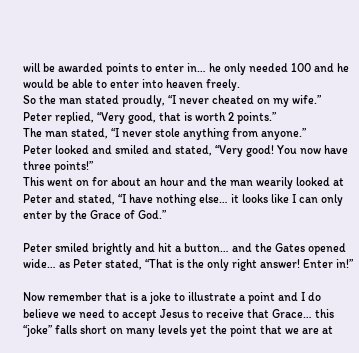will be awarded points to enter in… he only needed 100 and he would be able to enter into heaven freely.
So the man stated proudly, “I never cheated on my wife.”
Peter replied, “Very good, that is worth 2 points.”
The man stated, “I never stole anything from anyone.”
Peter looked and smiled and stated, “Very good! You now have three points!”
This went on for about an hour and the man wearily looked at Peter and stated, “I have nothing else… it looks like I can only enter by the Grace of God.”

Peter smiled brightly and hit a button… and the Gates opened wide… as Peter stated, “That is the only right answer! Enter in!”

Now remember that is a joke to illustrate a point and I do believe we need to accept Jesus to receive that Grace… this “joke” falls short on many levels yet the point that we are at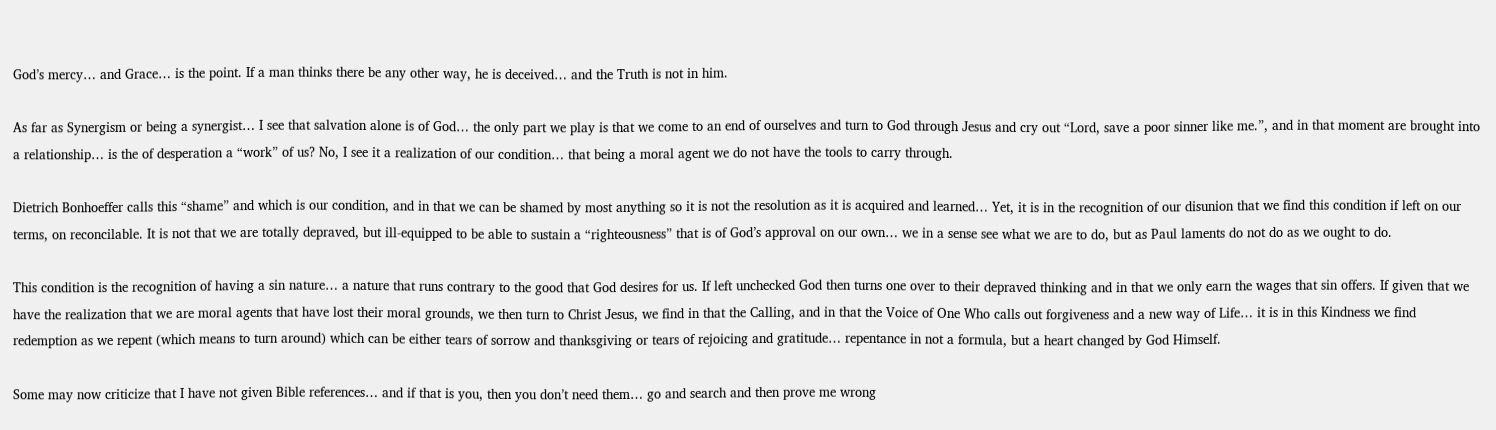God’s mercy… and Grace… is the point. If a man thinks there be any other way, he is deceived… and the Truth is not in him.

As far as Synergism or being a synergist… I see that salvation alone is of God… the only part we play is that we come to an end of ourselves and turn to God through Jesus and cry out “Lord, save a poor sinner like me.”, and in that moment are brought into a relationship… is the of desperation a “work” of us? No, I see it a realization of our condition… that being a moral agent we do not have the tools to carry through.

Dietrich Bonhoeffer calls this “shame” and which is our condition, and in that we can be shamed by most anything so it is not the resolution as it is acquired and learned… Yet, it is in the recognition of our disunion that we find this condition if left on our terms, on reconcilable. It is not that we are totally depraved, but ill-equipped to be able to sustain a “righteousness” that is of God’s approval on our own… we in a sense see what we are to do, but as Paul laments do not do as we ought to do.

This condition is the recognition of having a sin nature… a nature that runs contrary to the good that God desires for us. If left unchecked God then turns one over to their depraved thinking and in that we only earn the wages that sin offers. If given that we have the realization that we are moral agents that have lost their moral grounds, we then turn to Christ Jesus, we find in that the Calling, and in that the Voice of One Who calls out forgiveness and a new way of Life… it is in this Kindness we find redemption as we repent (which means to turn around) which can be either tears of sorrow and thanksgiving or tears of rejoicing and gratitude… repentance in not a formula, but a heart changed by God Himself.

Some may now criticize that I have not given Bible references… and if that is you, then you don’t need them… go and search and then prove me wrong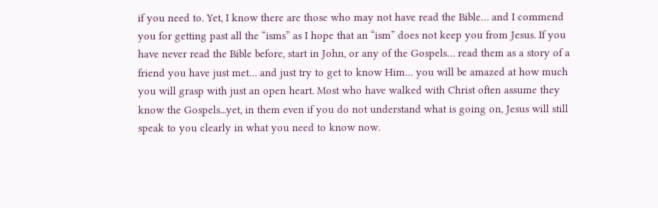if you need to. Yet, I know there are those who may not have read the Bible… and I commend you for getting past all the “isms” as I hope that an “ism” does not keep you from Jesus. If you have never read the Bible before, start in John, or any of the Gospels… read them as a story of a friend you have just met… and just try to get to know Him… you will be amazed at how much you will grasp with just an open heart. Most who have walked with Christ often assume they know the Gospels...yet, in them even if you do not understand what is going on, Jesus will still speak to you clearly in what you need to know now.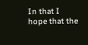In that I hope that the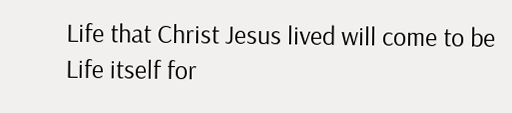Life that Christ Jesus lived will come to be Life itself for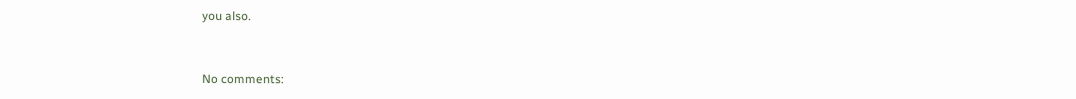you also.


No comments: